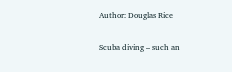Author: Douglas Rice

Scuba diving – such an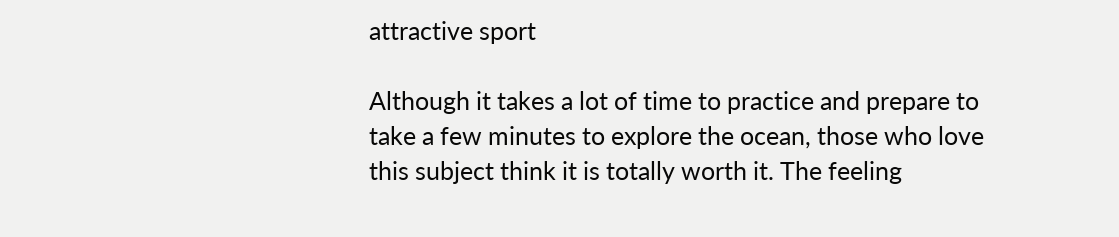attractive sport

Although it takes a lot of time to practice and prepare to take a few minutes to explore the ocean, those who love this subject think it is totally worth it. The feeling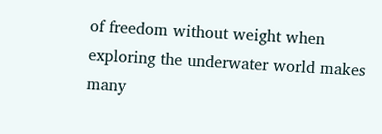of freedom without weight when exploring the underwater world makes many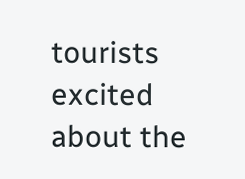tourists excited about the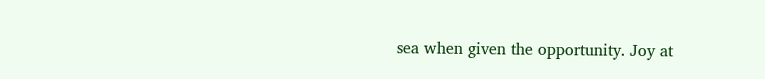sea when given the opportunity. Joy at